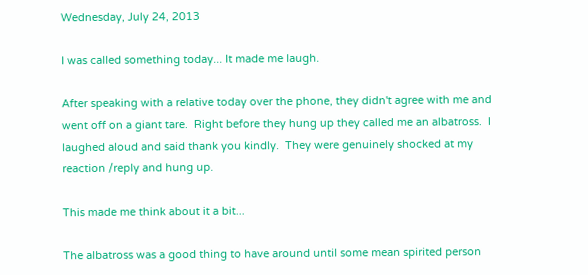Wednesday, July 24, 2013

I was called something today... It made me laugh.

After speaking with a relative today over the phone, they didn't agree with me and went off on a giant tare.  Right before they hung up they called me an albatross.  I laughed aloud and said thank you kindly.  They were genuinely shocked at my reaction /reply and hung up.

This made me think about it a bit...

The albatross was a good thing to have around until some mean spirited person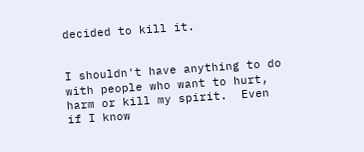decided to kill it.


I shouldn't have anything to do with people who want to hurt, harm or kill my spirit.  Even if I know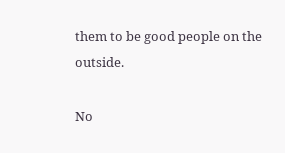them to be good people on the outside.

No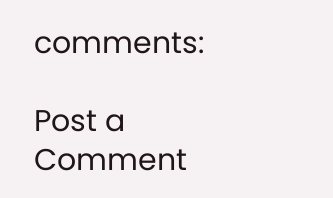comments:

Post a Comment